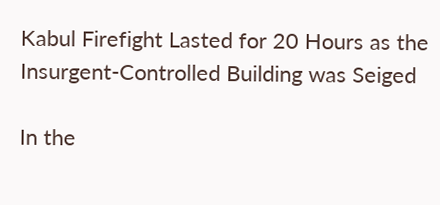Kabul Firefight Lasted for 20 Hours as the Insurgent-Controlled Building was Seiged

In the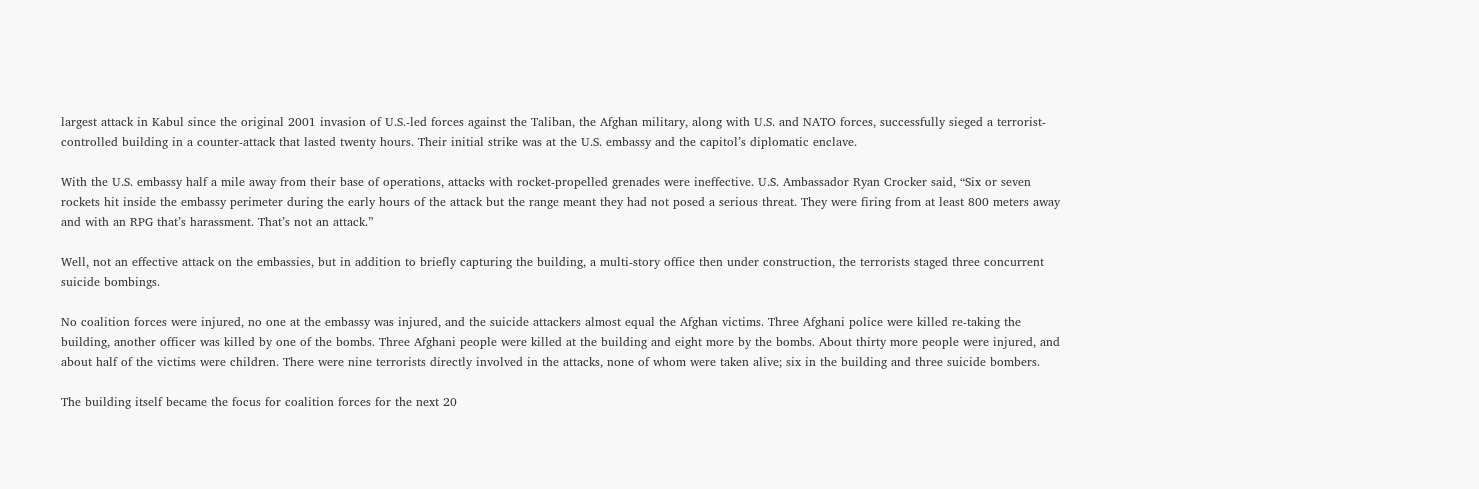largest attack in Kabul since the original 2001 invasion of U.S.-led forces against the Taliban, the Afghan military, along with U.S. and NATO forces, successfully sieged a terrorist-controlled building in a counter-attack that lasted twenty hours. Their initial strike was at the U.S. embassy and the capitol’s diplomatic enclave.

With the U.S. embassy half a mile away from their base of operations, attacks with rocket-propelled grenades were ineffective. U.S. Ambassador Ryan Crocker said, “Six or seven rockets hit inside the embassy perimeter during the early hours of the attack but the range meant they had not posed a serious threat. They were firing from at least 800 meters away and with an RPG that’s harassment. That’s not an attack.”

Well, not an effective attack on the embassies, but in addition to briefly capturing the building, a multi-story office then under construction, the terrorists staged three concurrent suicide bombings.

No coalition forces were injured, no one at the embassy was injured, and the suicide attackers almost equal the Afghan victims. Three Afghani police were killed re-taking the building, another officer was killed by one of the bombs. Three Afghani people were killed at the building and eight more by the bombs. About thirty more people were injured, and about half of the victims were children. There were nine terrorists directly involved in the attacks, none of whom were taken alive; six in the building and three suicide bombers.

The building itself became the focus for coalition forces for the next 20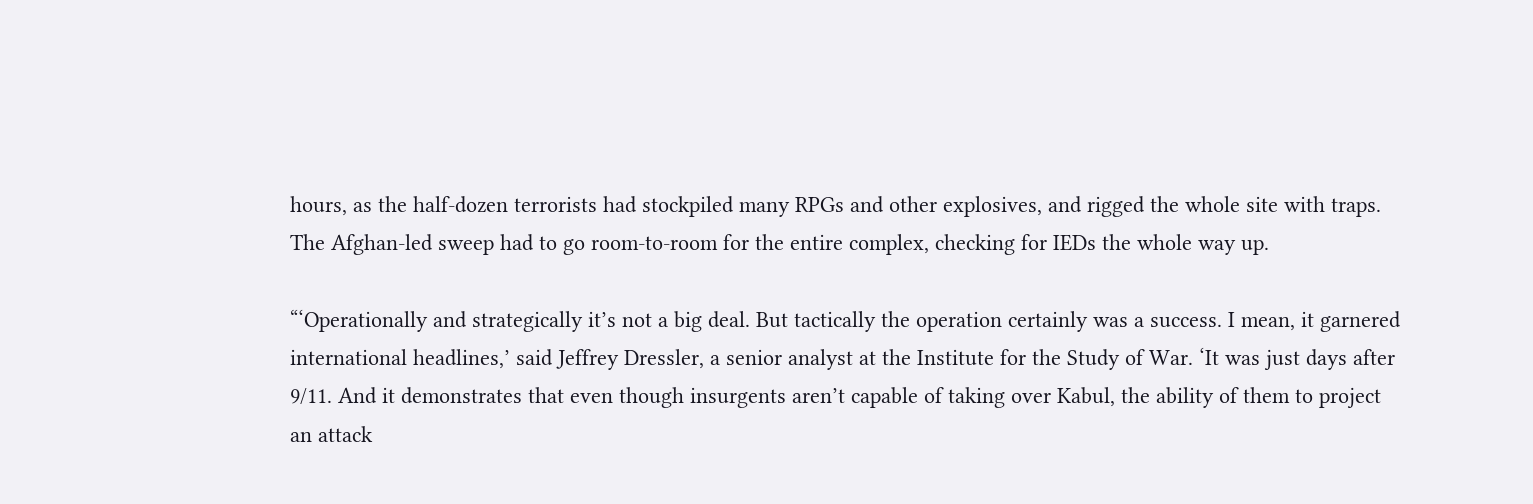hours, as the half-dozen terrorists had stockpiled many RPGs and other explosives, and rigged the whole site with traps. The Afghan-led sweep had to go room-to-room for the entire complex, checking for IEDs the whole way up.

“‘Operationally and strategically it’s not a big deal. But tactically the operation certainly was a success. I mean, it garnered international headlines,’ said Jeffrey Dressler, a senior analyst at the Institute for the Study of War. ‘It was just days after 9/11. And it demonstrates that even though insurgents aren’t capable of taking over Kabul, the ability of them to project an attack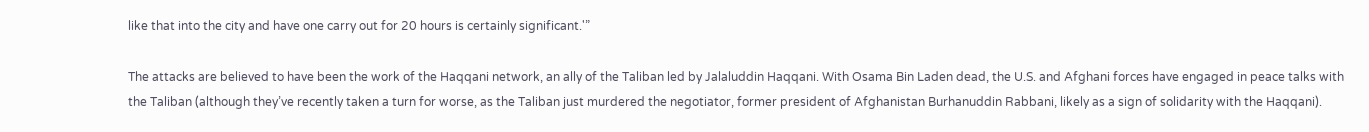like that into the city and have one carry out for 20 hours is certainly significant.'”

The attacks are believed to have been the work of the Haqqani network, an ally of the Taliban led by Jalaluddin Haqqani. With Osama Bin Laden dead, the U.S. and Afghani forces have engaged in peace talks with the Taliban (although they’ve recently taken a turn for worse, as the Taliban just murdered the negotiator, former president of Afghanistan Burhanuddin Rabbani, likely as a sign of solidarity with the Haqqani).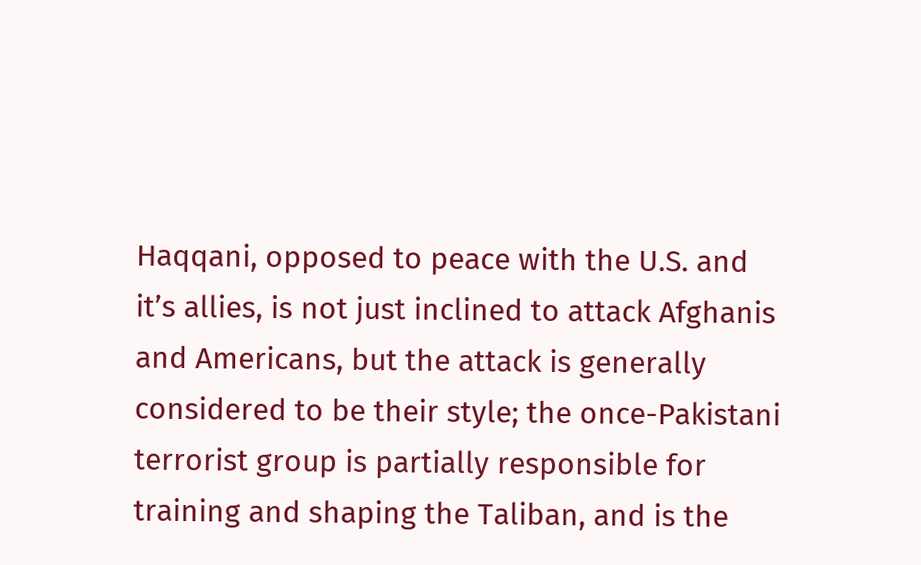Haqqani, opposed to peace with the U.S. and it’s allies, is not just inclined to attack Afghanis and Americans, but the attack is generally considered to be their style; the once-Pakistani terrorist group is partially responsible for training and shaping the Taliban, and is the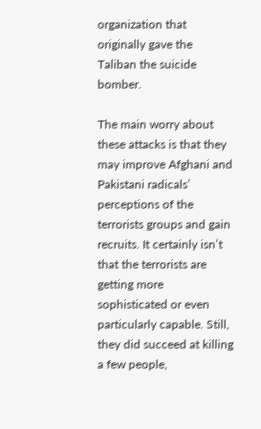organization that originally gave the Taliban the suicide bomber.

The main worry about these attacks is that they may improve Afghani and Pakistani radicals’ perceptions of the terrorists groups and gain recruits. It certainly isn’t that the terrorists are getting more sophisticated or even particularly capable. Still, they did succeed at killing a few people,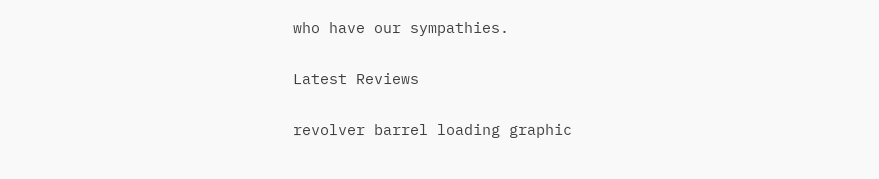who have our sympathies.

Latest Reviews

revolver barrel loading graphic